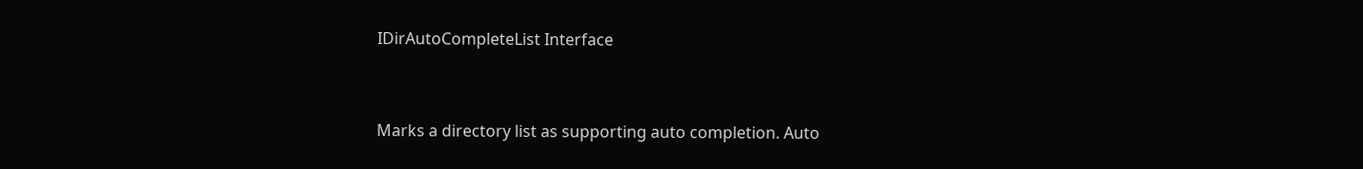IDirAutoCompleteList Interface


Marks a directory list as supporting auto completion. Auto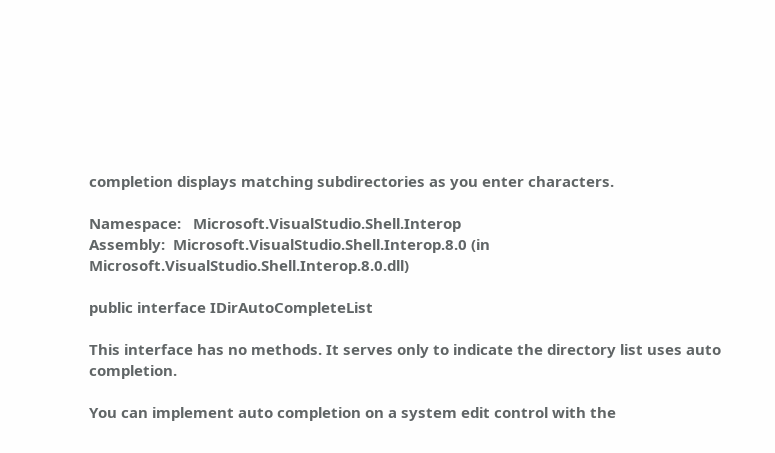completion displays matching subdirectories as you enter characters.

Namespace:   Microsoft.VisualStudio.Shell.Interop
Assembly:  Microsoft.VisualStudio.Shell.Interop.8.0 (in Microsoft.VisualStudio.Shell.Interop.8.0.dll)

public interface IDirAutoCompleteList

This interface has no methods. It serves only to indicate the directory list uses auto completion.

You can implement auto completion on a system edit control with the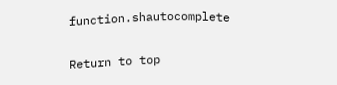function.shautocomplete

Return to top